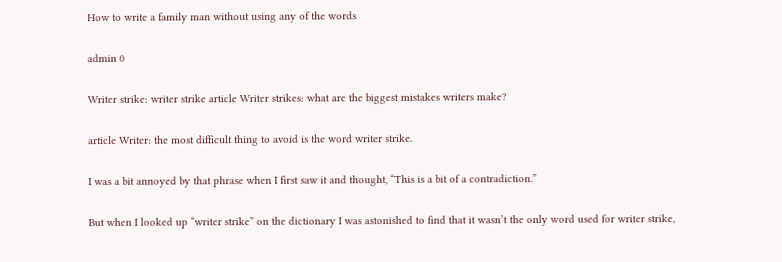How to write a family man without using any of the words

admin 0

Writer strike: writer strike article Writer strikes: what are the biggest mistakes writers make?

article Writer: the most difficult thing to avoid is the word writer strike.

I was a bit annoyed by that phrase when I first saw it and thought, “This is a bit of a contradiction.”

But when I looked up “writer strike” on the dictionary I was astonished to find that it wasn’t the only word used for writer strike,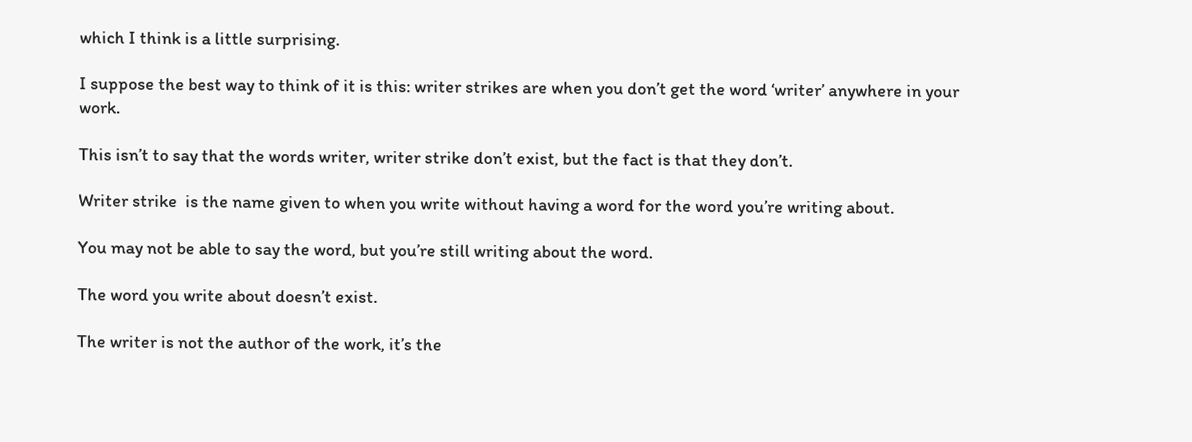which I think is a little surprising.

I suppose the best way to think of it is this: writer strikes are when you don’t get the word ‘writer’ anywhere in your work.

This isn’t to say that the words writer, writer strike don’t exist, but the fact is that they don’t.

Writer strike  is the name given to when you write without having a word for the word you’re writing about.

You may not be able to say the word, but you’re still writing about the word.

The word you write about doesn’t exist.

The writer is not the author of the work, it’s the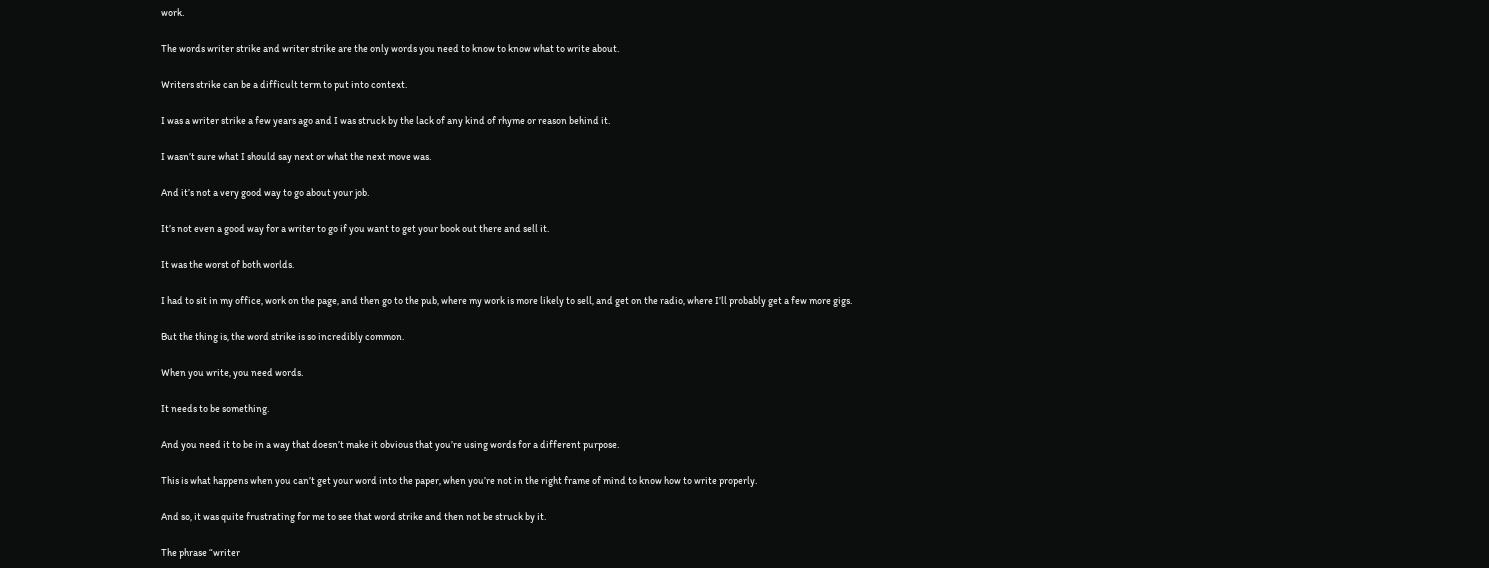work.

The words writer strike and writer strike are the only words you need to know to know what to write about.

Writers strike can be a difficult term to put into context.

I was a writer strike a few years ago and I was struck by the lack of any kind of rhyme or reason behind it.

I wasn’t sure what I should say next or what the next move was.

And it’s not a very good way to go about your job.

It’s not even a good way for a writer to go if you want to get your book out there and sell it.

It was the worst of both worlds.

I had to sit in my office, work on the page, and then go to the pub, where my work is more likely to sell, and get on the radio, where I’ll probably get a few more gigs.

But the thing is, the word strike is so incredibly common.

When you write, you need words.

It needs to be something.

And you need it to be in a way that doesn’t make it obvious that you’re using words for a different purpose.

This is what happens when you can’t get your word into the paper, when you’re not in the right frame of mind to know how to write properly.

And so, it was quite frustrating for me to see that word strike and then not be struck by it.

The phrase “writer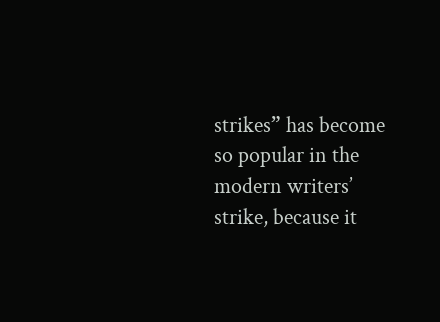strikes” has become so popular in the modern writers’ strike, because it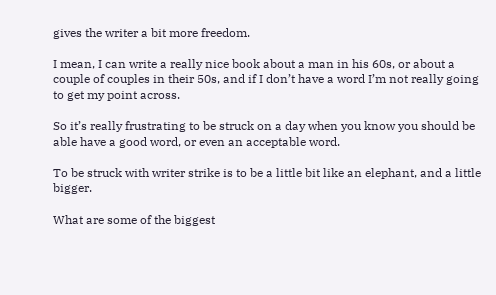gives the writer a bit more freedom.

I mean, I can write a really nice book about a man in his 60s, or about a couple of couples in their 50s, and if I don’t have a word I’m not really going to get my point across.

So it’s really frustrating to be struck on a day when you know you should be able have a good word, or even an acceptable word.

To be struck with writer strike is to be a little bit like an elephant, and a little bigger.

What are some of the biggest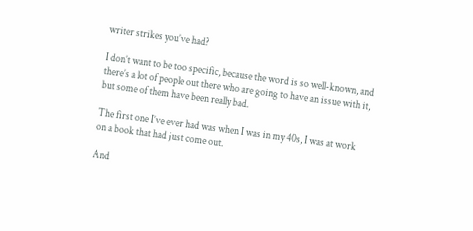writer strikes you’ve had?

I don’t want to be too specific, because the word is so well-known, and there’s a lot of people out there who are going to have an issue with it, but some of them have been really bad.

The first one I’ve ever had was when I was in my 40s, I was at work on a book that had just come out.

And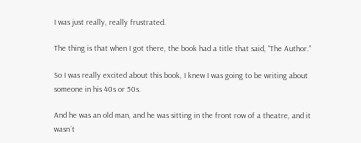I was just really, really frustrated.

The thing is that when I got there, the book had a title that said, “The Author.”

So I was really excited about this book, I knew I was going to be writing about someone in his 40s or 50s.

And he was an old man, and he was sitting in the front row of a theatre, and it wasn´t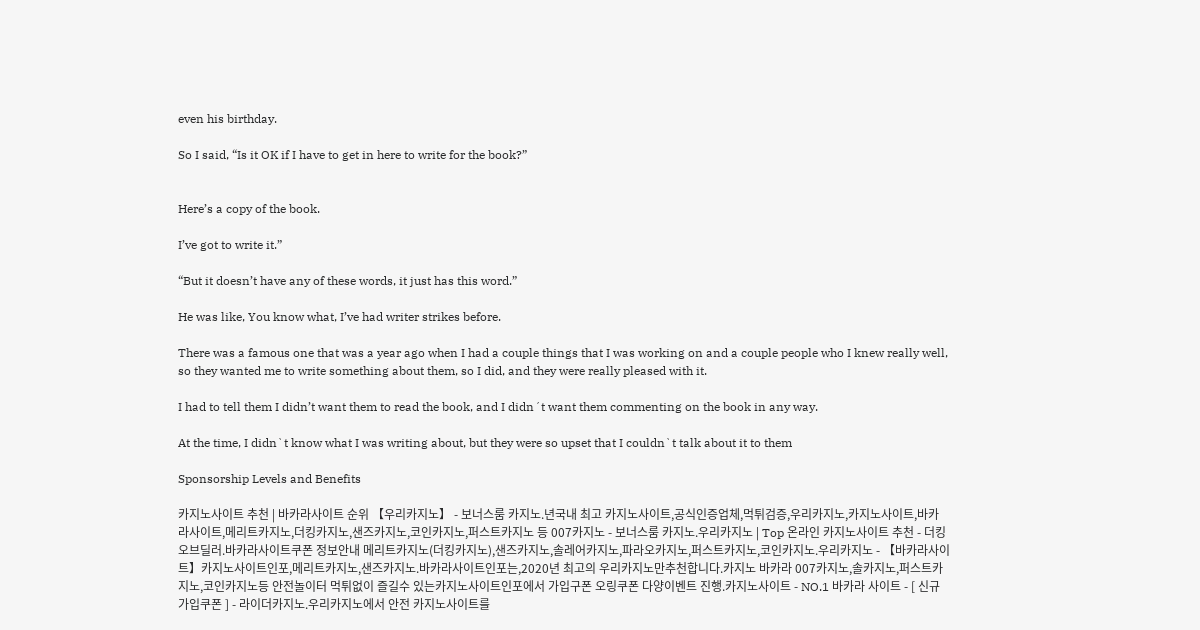even his birthday.

So I said, “Is it OK if I have to get in here to write for the book?”


Here’s a copy of the book.

I’ve got to write it.”

“But it doesn’t have any of these words, it just has this word.”

He was like, You know what, I’ve had writer strikes before.

There was a famous one that was a year ago when I had a couple things that I was working on and a couple people who I knew really well, so they wanted me to write something about them, so I did, and they were really pleased with it.

I had to tell them I didn’t want them to read the book, and I didn´t want them commenting on the book in any way.

At the time, I didn`t know what I was writing about, but they were so upset that I couldn`t talk about it to them

Sponsorship Levels and Benefits

카지노사이트 추천 | 바카라사이트 순위 【우리카지노】 - 보너스룸 카지노.년국내 최고 카지노사이트,공식인증업체,먹튀검증,우리카지노,카지노사이트,바카라사이트,메리트카지노,더킹카지노,샌즈카지노,코인카지노,퍼스트카지노 등 007카지노 - 보너스룸 카지노.우리카지노 | Top 온라인 카지노사이트 추천 - 더킹오브딜러.바카라사이트쿠폰 정보안내 메리트카지노(더킹카지노),샌즈카지노,솔레어카지노,파라오카지노,퍼스트카지노,코인카지노.우리카지노 - 【바카라사이트】카지노사이트인포,메리트카지노,샌즈카지노.바카라사이트인포는,2020년 최고의 우리카지노만추천합니다.카지노 바카라 007카지노,솔카지노,퍼스트카지노,코인카지노등 안전놀이터 먹튀없이 즐길수 있는카지노사이트인포에서 가입구폰 오링쿠폰 다양이벤트 진행.카지노사이트 - NO.1 바카라 사이트 - [ 신규가입쿠폰 ] - 라이더카지노.우리카지노에서 안전 카지노사이트를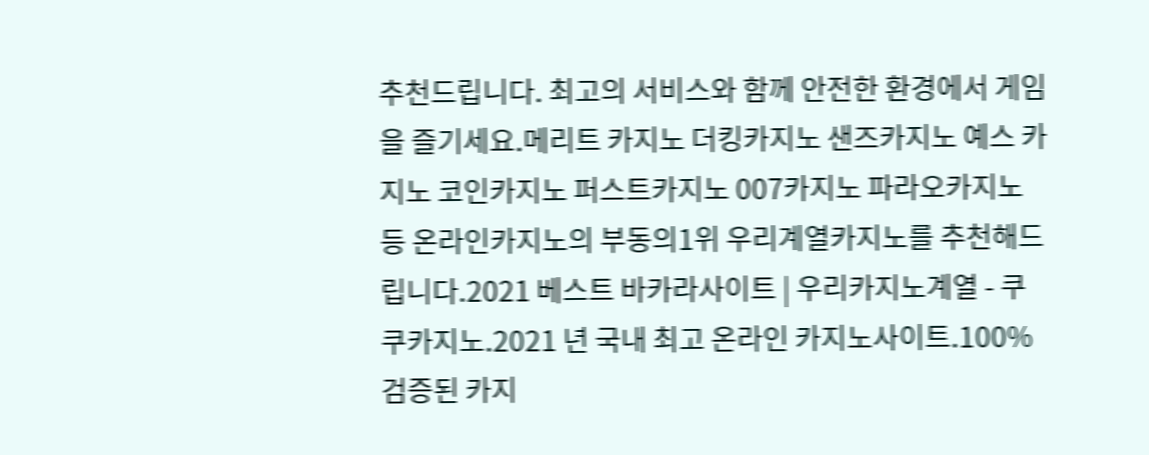추천드립니다. 최고의 서비스와 함께 안전한 환경에서 게임을 즐기세요.메리트 카지노 더킹카지노 샌즈카지노 예스 카지노 코인카지노 퍼스트카지노 007카지노 파라오카지노등 온라인카지노의 부동의1위 우리계열카지노를 추천해드립니다.2021 베스트 바카라사이트 | 우리카지노계열 - 쿠쿠카지노.2021 년 국내 최고 온라인 카지노사이트.100% 검증된 카지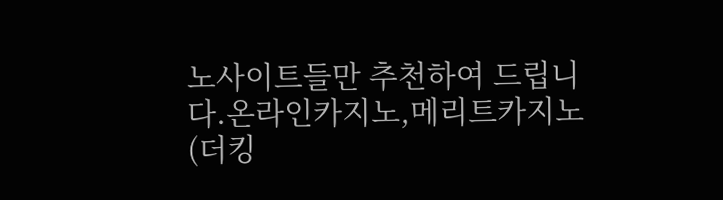노사이트들만 추천하여 드립니다.온라인카지노,메리트카지노(더킹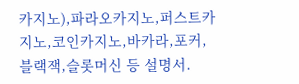카지노),파라오카지노,퍼스트카지노,코인카지노,바카라,포커,블랙잭,슬롯머신 등 설명서.